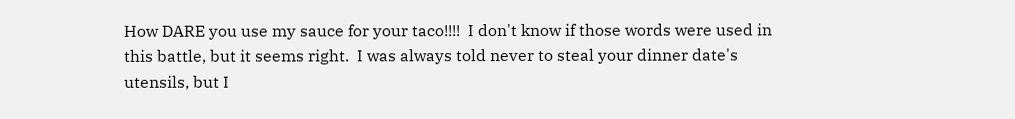How DARE you use my sauce for your taco!!!!  I don't know if those words were used in this battle, but it seems right.  I was always told never to steal your dinner date's utensils, but I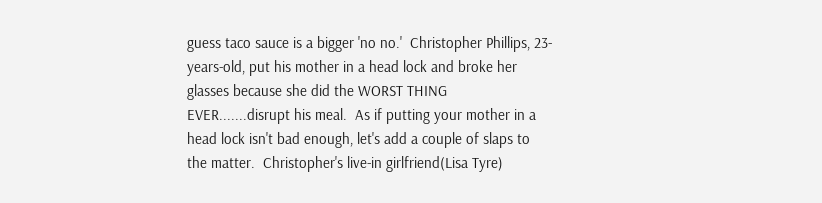guess taco sauce is a bigger 'no no.'  Christopher Phillips, 23-years-old, put his mother in a head lock and broke her glasses because she did the WORST THING EVER.......disrupt his meal.  As if putting your mother in a head lock isn't bad enough, let's add a couple of slaps to the matter.  Christopher's live-in girlfriend(Lisa Tyre)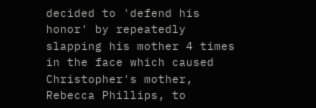decided to 'defend his honor' by repeatedly slapping his mother 4 times in the face which caused Christopher's mother, Rebecca Phillips, to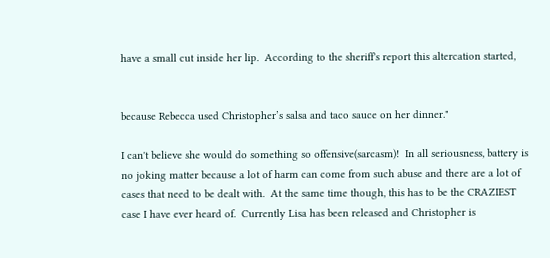have a small cut inside her lip.  According to the sheriff's report this altercation started,


because Rebecca used Christopher’s salsa and taco sauce on her dinner."

I can't believe she would do something so offensive(sarcasm)!  In all seriousness, battery is no joking matter because a lot of harm can come from such abuse and there are a lot of cases that need to be dealt with.  At the same time though, this has to be the CRAZIEST case I have ever heard of.  Currently Lisa has been released and Christopher is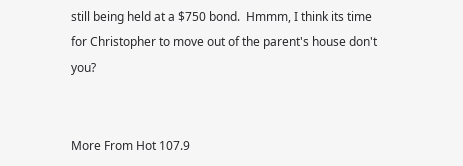still being held at a $750 bond.  Hmmm, I think its time for Christopher to move out of the parent's house don't you?


More From Hot 107.9